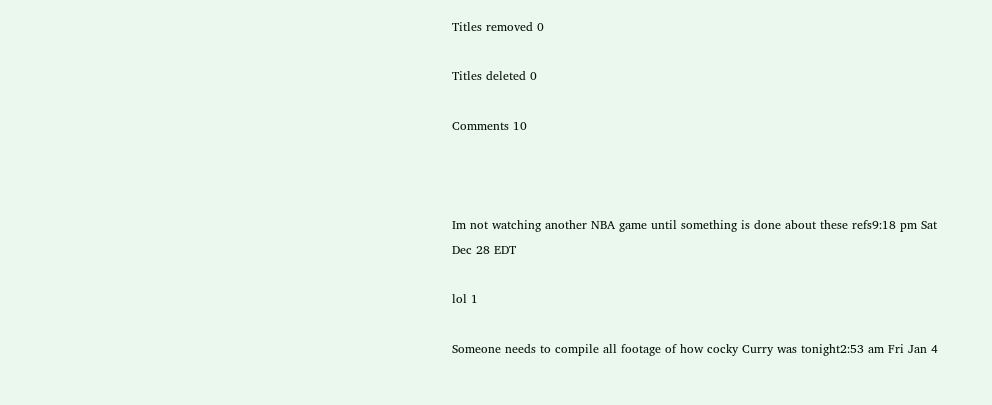Titles removed 0

Titles deleted 0

Comments 10



Im not watching another NBA game until something is done about these refs9:18 pm Sat Dec 28 EDT

lol 1

Someone needs to compile all footage of how cocky Curry was tonight2:53 am Fri Jan 4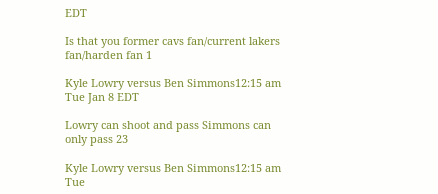EDT

Is that you former cavs fan/current lakers fan/harden fan 1

Kyle Lowry versus Ben Simmons12:15 am Tue Jan 8 EDT

Lowry can shoot and pass Simmons can only pass 23

Kyle Lowry versus Ben Simmons12:15 am Tue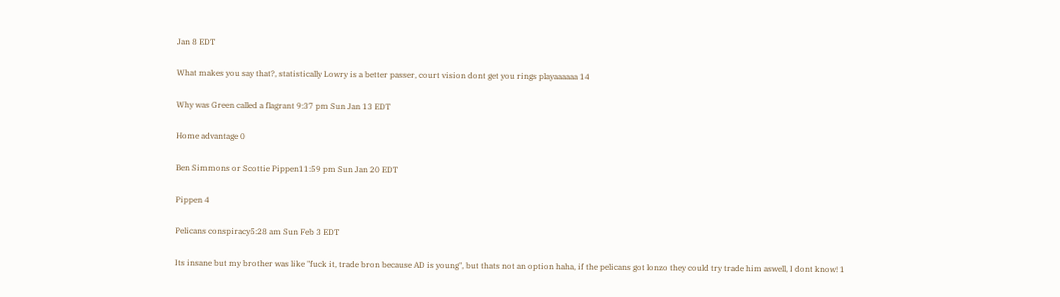Jan 8 EDT

What makes you say that?, statistically Lowry is a better passer, court vision dont get you rings playaaaaaa 14

Why was Green called a flagrant 9:37 pm Sun Jan 13 EDT

Home advantage 0

Ben Simmons or Scottie Pippen11:59 pm Sun Jan 20 EDT

Pippen 4

Pelicans conspiracy5:28 am Sun Feb 3 EDT

Its insane but my brother was like "fuck it, trade bron because AD is young", but thats not an option haha, if the pelicans got lonzo they could try trade him aswell, I dont know! 1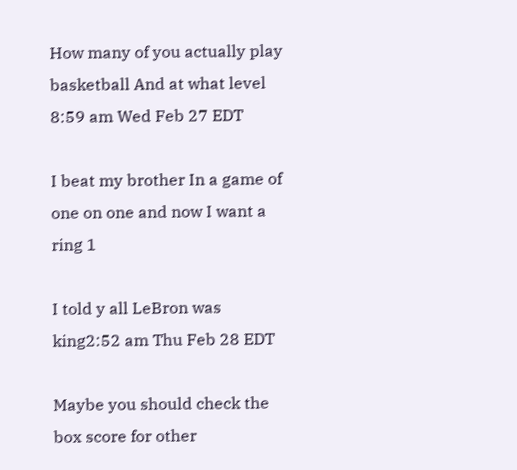How many of you actually play basketball And at what level 8:59 am Wed Feb 27 EDT

I beat my brother In a game of one on one and now I want a ring 1

I told y all LeBron was king2:52 am Thu Feb 28 EDT

Maybe you should check the box score for other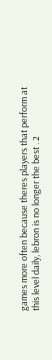games more often because theres players that perform at this level daily, lebron is no longer the best . 2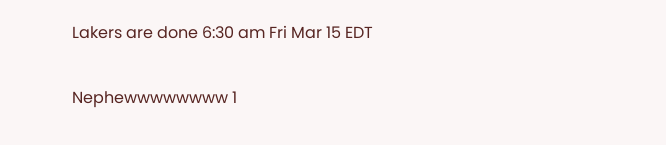Lakers are done 6:30 am Fri Mar 15 EDT

Nephewwwwwwww 1